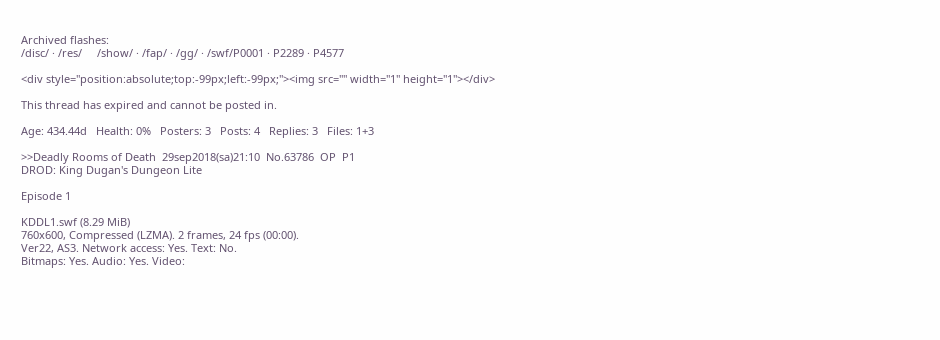Archived flashes:
/disc/ · /res/     /show/ · /fap/ · /gg/ · /swf/P0001 · P2289 · P4577

<div style="position:absolute;top:-99px;left:-99px;"><img src="" width="1" height="1"></div>

This thread has expired and cannot be posted in.

Age: 434.44d   Health: 0%   Posters: 3   Posts: 4   Replies: 3   Files: 1+3

>>Deadly Rooms of Death  29sep2018(sa)21:10  No.63786  OP  P1
DROD: King Dugan's Dungeon Lite

Episode 1

KDDL1.swf (8.29 MiB)
760x600, Compressed (LZMA). 2 frames, 24 fps (00:00).
Ver22, AS3. Network access: Yes. Text: No.
Bitmaps: Yes. Audio: Yes. Video: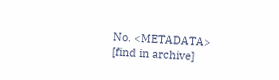No. <METADATA>
[find in archive]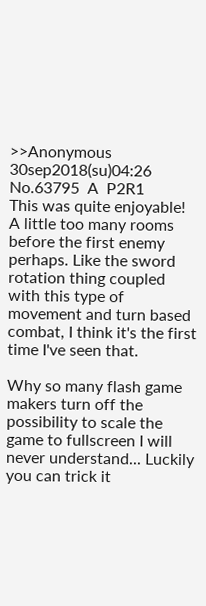>>Anonymous  30sep2018(su)04:26  No.63795  A  P2R1
This was quite enjoyable! A little too many rooms before the first enemy perhaps. Like the sword rotation thing coupled with this type of movement and turn based combat, I think it's the first time I've seen that.

Why so many flash game makers turn off the possibility to scale the game to fullscreen I will never understand... Luckily you can trick it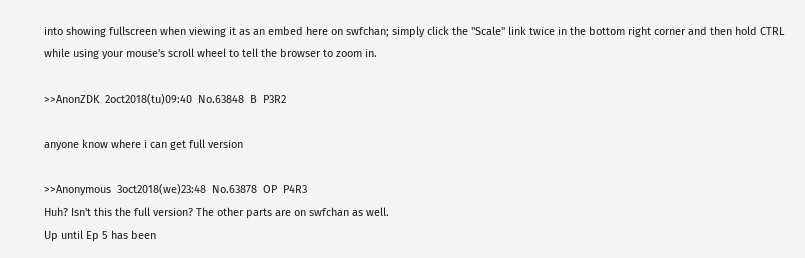into showing fullscreen when viewing it as an embed here on swfchan; simply click the "Scale" link twice in the bottom right corner and then hold CTRL while using your mouse's scroll wheel to tell the browser to zoom in.

>>AnonZDK  2oct2018(tu)09:40  No.63848  B  P3R2

anyone know where i can get full version

>>Anonymous  3oct2018(we)23:48  No.63878  OP  P4R3
Huh? Isn't this the full version? The other parts are on swfchan as well.
Up until Ep 5 has been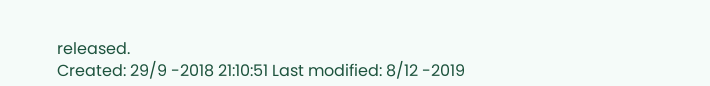released.
Created: 29/9 -2018 21:10:51 Last modified: 8/12 -2019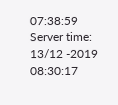07:38:59 Server time: 13/12 -2019 08:30:17